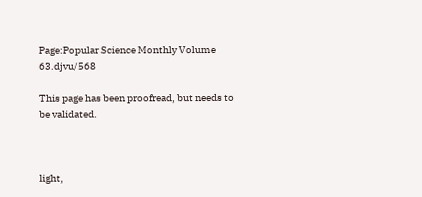Page:Popular Science Monthly Volume 63.djvu/568

This page has been proofread, but needs to be validated.



light,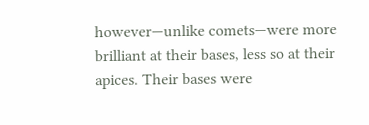however—unlike comets—were more brilliant at their bases, less so at their apices. Their bases were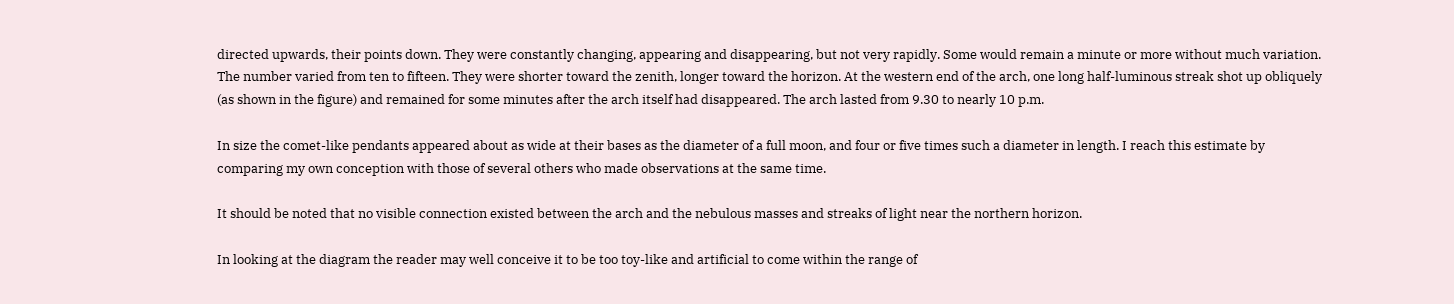directed upwards, their points down. They were constantly changing, appearing and disappearing, but not very rapidly. Some would remain a minute or more without much variation. The number varied from ten to fifteen. They were shorter toward the zenith, longer toward the horizon. At the western end of the arch, one long half-luminous streak shot up obliquely (as shown in the figure) and remained for some minutes after the arch itself had disappeared. The arch lasted from 9.30 to nearly 10 p.m.

In size the comet-like pendants appeared about as wide at their bases as the diameter of a full moon, and four or five times such a diameter in length. I reach this estimate by comparing my own conception with those of several others who made observations at the same time.

It should be noted that no visible connection existed between the arch and the nebulous masses and streaks of light near the northern horizon.

In looking at the diagram the reader may well conceive it to be too toy-like and artificial to come within the range of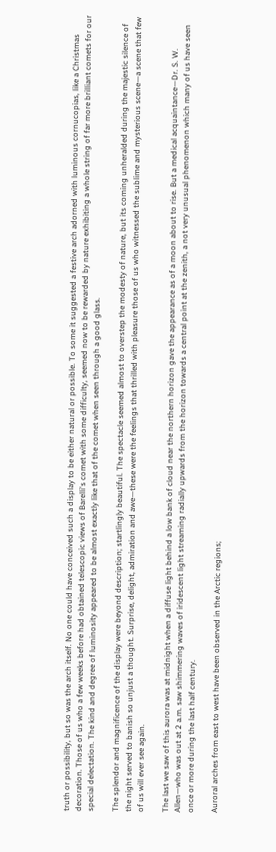truth or possibility, but so was the arch itself. No one could have conceived such a display to be either natural or possible. To some it suggested a festive arch adorned with luminous cornucopias, like a Christmas decoration. Those of us who a few weeks before had obtained telescopic views of Barelli's comet with some difficulty, seemed now to be rewarded by nature exhibiting a whole string of far more brilliant comets for our special delectation. The kind and degree of luminosity appeared to be almost exactly like that of the comet when seen through a good glass.

The splendor and magnificence of the display were beyond description; startlingly beautiful. The spectacle seemed almost to overstep the modesty of nature, but its coming unheralded during the majestic silence of the night served to banish so unjust a thought. Surprise, delight, admiration and awe—these were the feelings that thrilled with pleasure those of us who witnessed the sublime and mysterious scene—a scene that few of us will ever see again.

The last we saw of this aurora was at midnight when a diffuse light behind a low bank of cloud near the northern horizon gave the appearance as of a moon about to rise. But a medical acquaintance—Dr. S. W. Allen—who was out at 2 a.m. saw shimmering waves of iridescent light streaming radially upwards from the horizon towards a central point at the zenith, a not very unusual phenomenon which many of us have seen once or more during the last half century.

Auroral arches from east to west have been observed in the Arctic regions;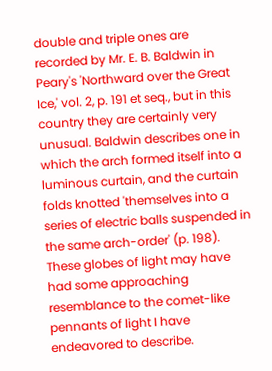double and triple ones are recorded by Mr. E. B. Baldwin in Peary's 'Northward over the Great Ice,' vol. 2, p. 191 et seq., but in this country they are certainly very unusual. Baldwin describes one in which the arch formed itself into a luminous curtain, and the curtain folds knotted 'themselves into a series of electric balls suspended in the same arch-order' (p. 198). These globes of light may have had some approaching resemblance to the comet-like pennants of light I have endeavored to describe.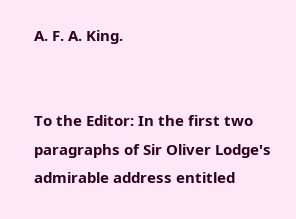A. F. A. King.


To the Editor: In the first two paragraphs of Sir Oliver Lodge's admirable address entitled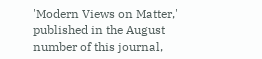'Modern Views on Matter,' published in the August number of this journal,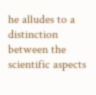he alludes to a distinction between the scientific aspects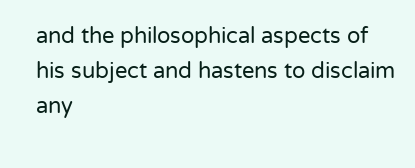and the philosophical aspects of his subject and hastens to disclaim any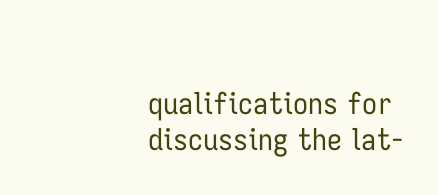qualifications for discussing the lat-